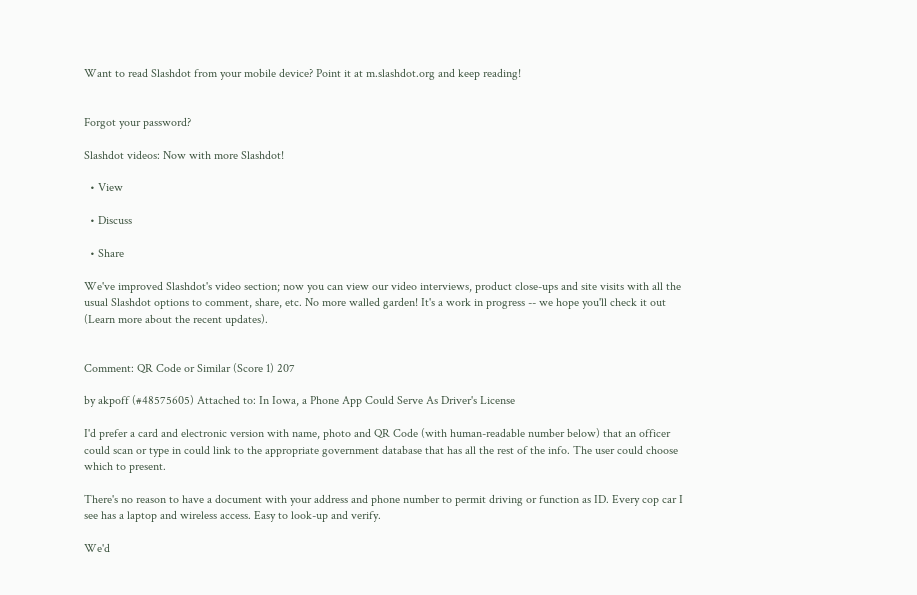Want to read Slashdot from your mobile device? Point it at m.slashdot.org and keep reading!


Forgot your password?

Slashdot videos: Now with more Slashdot!

  • View

  • Discuss

  • Share

We've improved Slashdot's video section; now you can view our video interviews, product close-ups and site visits with all the usual Slashdot options to comment, share, etc. No more walled garden! It's a work in progress -- we hope you'll check it out (Learn more about the recent updates).


Comment: QR Code or Similar (Score 1) 207

by akpoff (#48575605) Attached to: In Iowa, a Phone App Could Serve As Driver's License

I'd prefer a card and electronic version with name, photo and QR Code (with human-readable number below) that an officer could scan or type in could link to the appropriate government database that has all the rest of the info. The user could choose which to present.

There's no reason to have a document with your address and phone number to permit driving or function as ID. Every cop car I see has a laptop and wireless access. Easy to look-up and verify.

We'd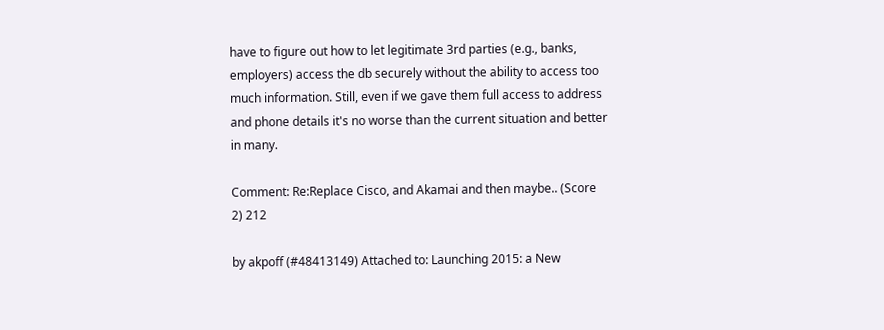have to figure out how to let legitimate 3rd parties (e.g., banks, employers) access the db securely without the ability to access too much information. Still, even if we gave them full access to address and phone details it's no worse than the current situation and better in many.

Comment: Re:Replace Cisco, and Akamai and then maybe.. (Score 2) 212

by akpoff (#48413149) Attached to: Launching 2015: a New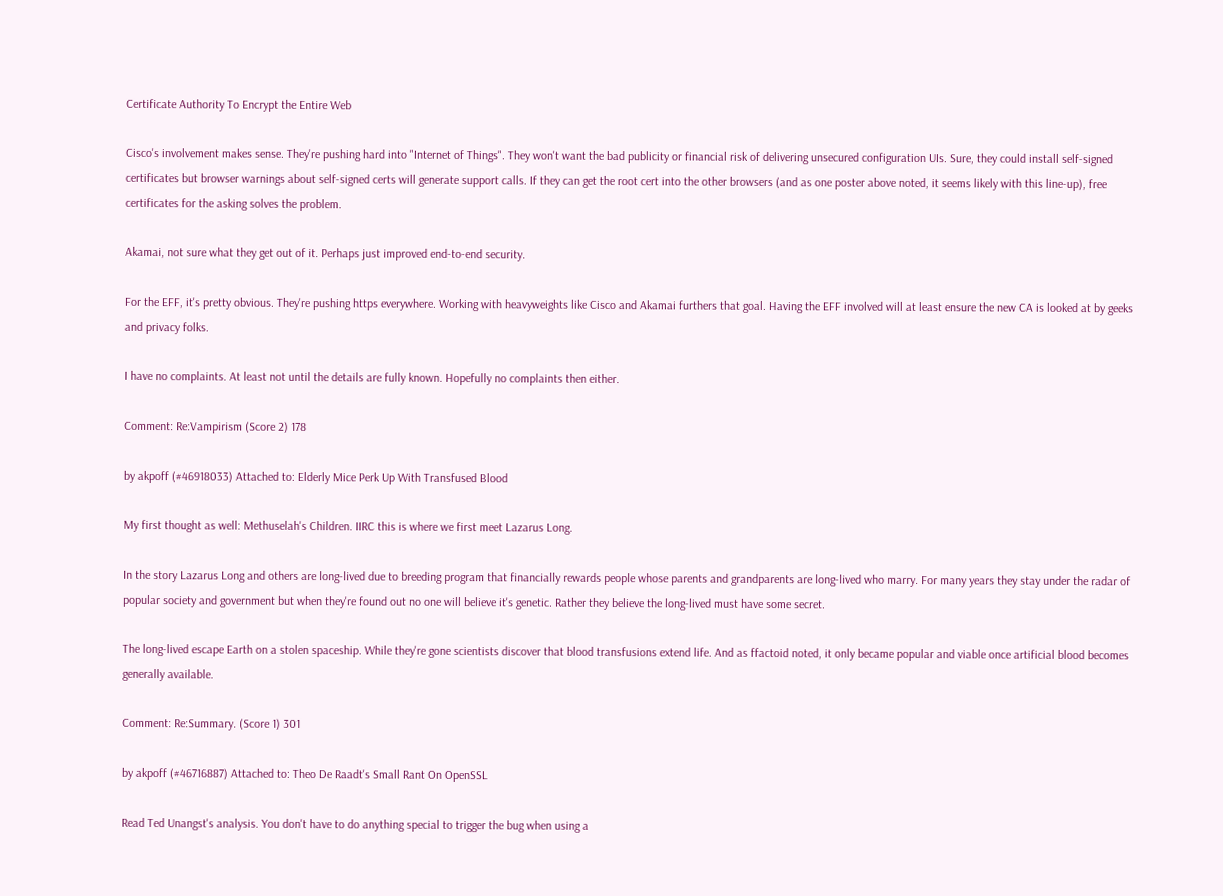Certificate Authority To Encrypt the Entire Web

Cisco's involvement makes sense. They're pushing hard into "Internet of Things". They won't want the bad publicity or financial risk of delivering unsecured configuration UIs. Sure, they could install self-signed certificates but browser warnings about self-signed certs will generate support calls. If they can get the root cert into the other browsers (and as one poster above noted, it seems likely with this line-up), free certificates for the asking solves the problem.

Akamai, not sure what they get out of it. Perhaps just improved end-to-end security.

For the EFF, it's pretty obvious. They're pushing https everywhere. Working with heavyweights like Cisco and Akamai furthers that goal. Having the EFF involved will at least ensure the new CA is looked at by geeks and privacy folks.

I have no complaints. At least not until the details are fully known. Hopefully no complaints then either.

Comment: Re:Vampirism (Score 2) 178

by akpoff (#46918033) Attached to: Elderly Mice Perk Up With Transfused Blood

My first thought as well: Methuselah's Children. IIRC this is where we first meet Lazarus Long.

In the story Lazarus Long and others are long-lived due to breeding program that financially rewards people whose parents and grandparents are long-lived who marry. For many years they stay under the radar of popular society and government but when they're found out no one will believe it's genetic. Rather they believe the long-lived must have some secret.

The long-lived escape Earth on a stolen spaceship. While they're gone scientists discover that blood transfusions extend life. And as ffactoid noted, it only became popular and viable once artificial blood becomes generally available.

Comment: Re:Summary. (Score 1) 301

by akpoff (#46716887) Attached to: Theo De Raadt's Small Rant On OpenSSL

Read Ted Unangst's analysis. You don't have to do anything special to trigger the bug when using a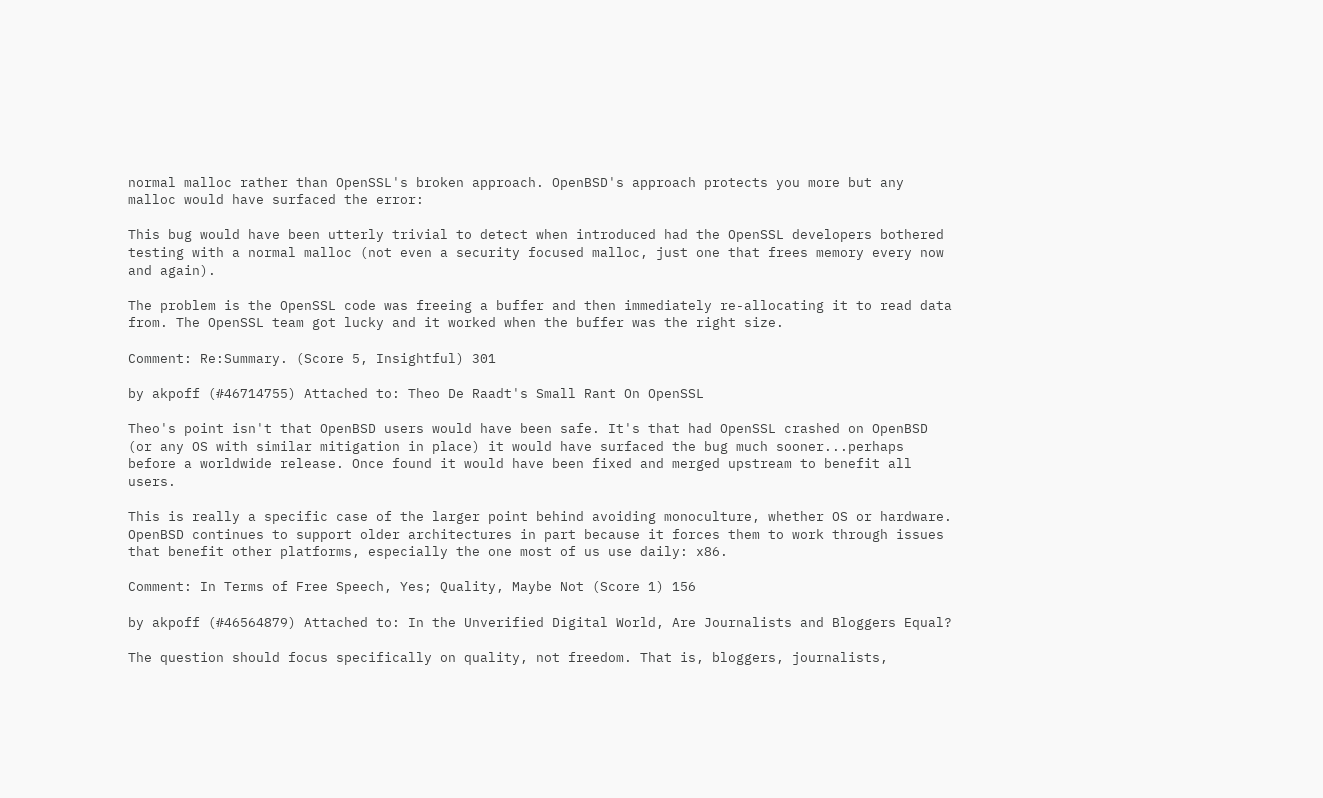normal malloc rather than OpenSSL's broken approach. OpenBSD's approach protects you more but any malloc would have surfaced the error:

This bug would have been utterly trivial to detect when introduced had the OpenSSL developers bothered testing with a normal malloc (not even a security focused malloc, just one that frees memory every now and again).

The problem is the OpenSSL code was freeing a buffer and then immediately re-allocating it to read data from. The OpenSSL team got lucky and it worked when the buffer was the right size.

Comment: Re:Summary. (Score 5, Insightful) 301

by akpoff (#46714755) Attached to: Theo De Raadt's Small Rant On OpenSSL

Theo's point isn't that OpenBSD users would have been safe. It's that had OpenSSL crashed on OpenBSD (or any OS with similar mitigation in place) it would have surfaced the bug much sooner...perhaps before a worldwide release. Once found it would have been fixed and merged upstream to benefit all users.

This is really a specific case of the larger point behind avoiding monoculture, whether OS or hardware. OpenBSD continues to support older architectures in part because it forces them to work through issues that benefit other platforms, especially the one most of us use daily: x86.

Comment: In Terms of Free Speech, Yes; Quality, Maybe Not (Score 1) 156

by akpoff (#46564879) Attached to: In the Unverified Digital World, Are Journalists and Bloggers Equal?

The question should focus specifically on quality, not freedom. That is, bloggers, journalists,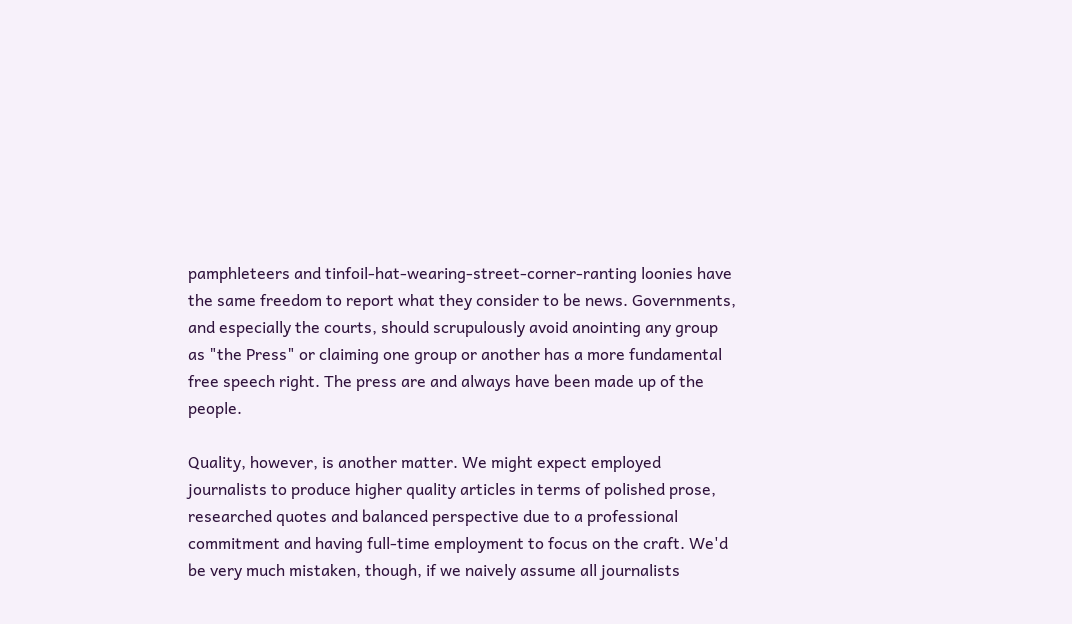pamphleteers and tinfoil-hat-wearing-street-corner-ranting loonies have the same freedom to report what they consider to be news. Governments, and especially the courts, should scrupulously avoid anointing any group as "the Press" or claiming one group or another has a more fundamental free speech right. The press are and always have been made up of the people.

Quality, however, is another matter. We might expect employed journalists to produce higher quality articles in terms of polished prose, researched quotes and balanced perspective due to a professional commitment and having full-time employment to focus on the craft. We'd be very much mistaken, though, if we naively assume all journalists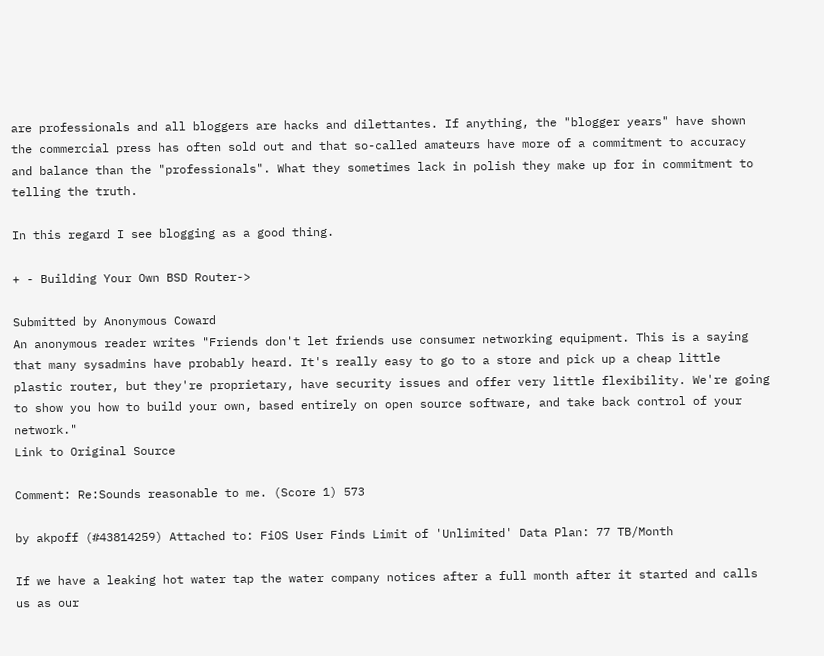are professionals and all bloggers are hacks and dilettantes. If anything, the "blogger years" have shown the commercial press has often sold out and that so-called amateurs have more of a commitment to accuracy and balance than the "professionals". What they sometimes lack in polish they make up for in commitment to telling the truth.

In this regard I see blogging as a good thing.

+ - Building Your Own BSD Router->

Submitted by Anonymous Coward
An anonymous reader writes "Friends don't let friends use consumer networking equipment. This is a saying that many sysadmins have probably heard. It's really easy to go to a store and pick up a cheap little plastic router, but they're proprietary, have security issues and offer very little flexibility. We're going to show you how to build your own, based entirely on open source software, and take back control of your network."
Link to Original Source

Comment: Re:Sounds reasonable to me. (Score 1) 573

by akpoff (#43814259) Attached to: FiOS User Finds Limit of 'Unlimited' Data Plan: 77 TB/Month

If we have a leaking hot water tap the water company notices after a full month after it started and calls us as our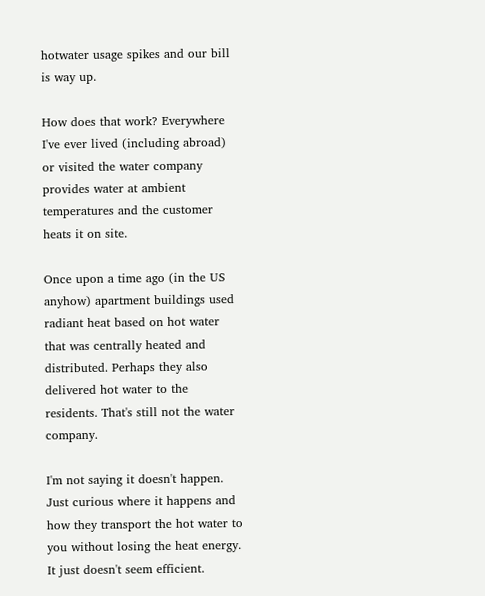hotwater usage spikes and our bill is way up.

How does that work? Everywhere I've ever lived (including abroad) or visited the water company provides water at ambient temperatures and the customer heats it on site.

Once upon a time ago (in the US anyhow) apartment buildings used radiant heat based on hot water that was centrally heated and distributed. Perhaps they also delivered hot water to the residents. That's still not the water company.

I'm not saying it doesn't happen. Just curious where it happens and how they transport the hot water to you without losing the heat energy. It just doesn't seem efficient.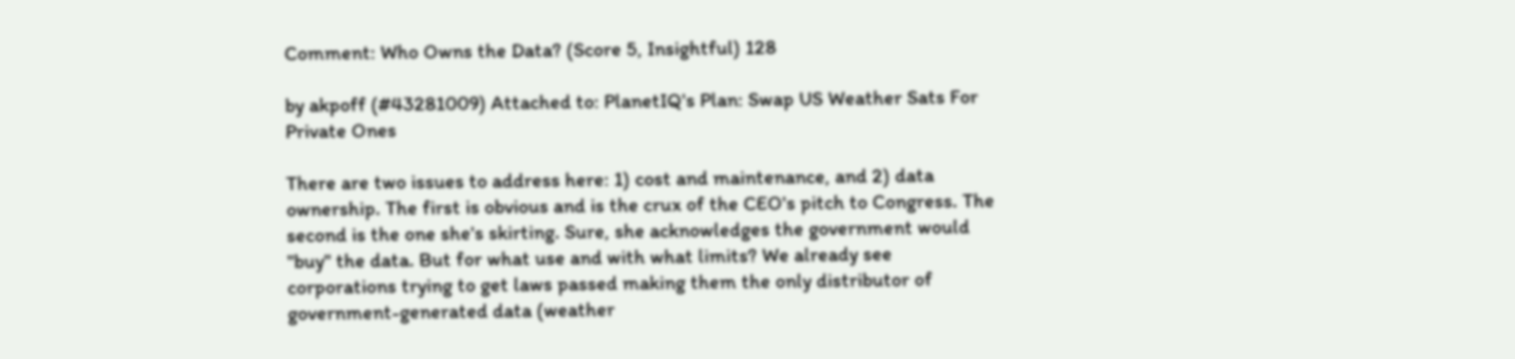Comment: Who Owns the Data? (Score 5, Insightful) 128

by akpoff (#43281009) Attached to: PlanetIQ's Plan: Swap US Weather Sats For Private Ones

There are two issues to address here: 1) cost and maintenance, and 2) data ownership. The first is obvious and is the crux of the CEO's pitch to Congress. The second is the one she's skirting. Sure, she acknowledges the government would "buy" the data. But for what use and with what limits? We already see corporations trying to get laws passed making them the only distributor of government-generated data (weather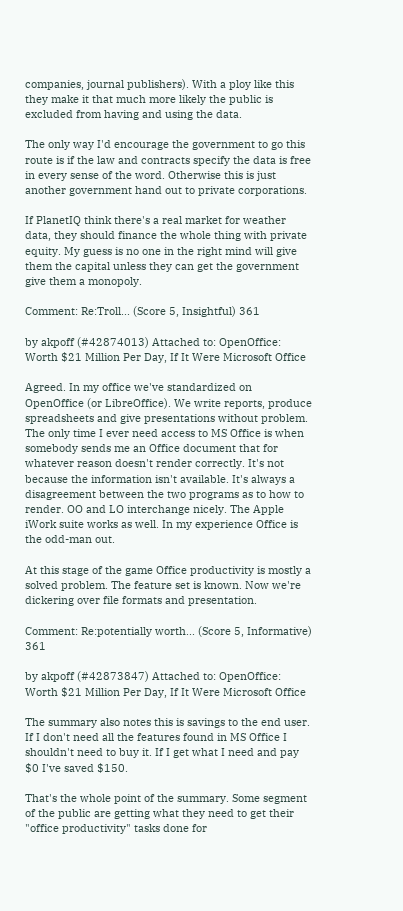companies, journal publishers). With a ploy like this they make it that much more likely the public is excluded from having and using the data.

The only way I'd encourage the government to go this route is if the law and contracts specify the data is free in every sense of the word. Otherwise this is just another government hand out to private corporations.

If PlanetIQ think there's a real market for weather data, they should finance the whole thing with private equity. My guess is no one in the right mind will give them the capital unless they can get the government give them a monopoly.

Comment: Re:Troll... (Score 5, Insightful) 361

by akpoff (#42874013) Attached to: OpenOffice: Worth $21 Million Per Day, If It Were Microsoft Office

Agreed. In my office we've standardized on OpenOffice (or LibreOffice). We write reports, produce spreadsheets and give presentations without problem. The only time I ever need access to MS Office is when somebody sends me an Office document that for whatever reason doesn't render correctly. It's not because the information isn't available. It's always a disagreement between the two programs as to how to render. OO and LO interchange nicely. The Apple iWork suite works as well. In my experience Office is the odd-man out.

At this stage of the game Office productivity is mostly a solved problem. The feature set is known. Now we're dickering over file formats and presentation.

Comment: Re:potentially worth... (Score 5, Informative) 361

by akpoff (#42873847) Attached to: OpenOffice: Worth $21 Million Per Day, If It Were Microsoft Office

The summary also notes this is savings to the end user. If I don't need all the features found in MS Office I shouldn't need to buy it. If I get what I need and pay $0 I've saved $150.

That's the whole point of the summary. Some segment of the public are getting what they need to get their "office productivity" tasks done for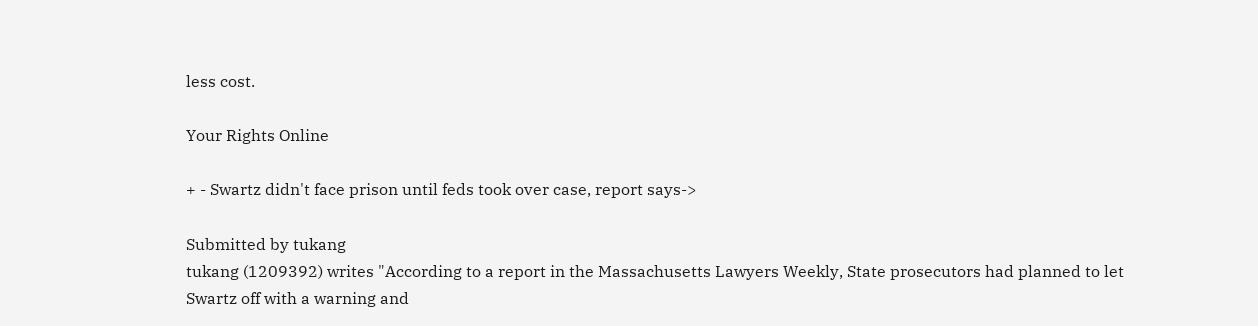less cost.

Your Rights Online

+ - Swartz didn't face prison until feds took over case, report says->

Submitted by tukang
tukang (1209392) writes "According to a report in the Massachusetts Lawyers Weekly, State prosecutors had planned to let Swartz off with a warning and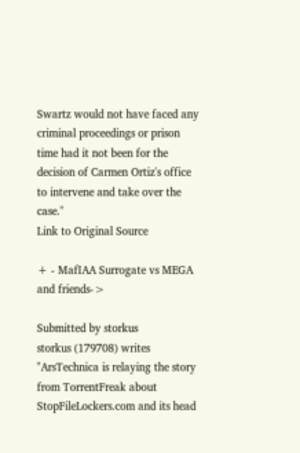Swartz would not have faced any criminal proceedings or prison time had it not been for the decision of Carmen Ortiz's office to intervene and take over the case."
Link to Original Source

+ - MafIAA Surrogate vs MEGA and friends->

Submitted by storkus
storkus (179708) writes "ArsTechnica is relaying the story from TorrentFreak about StopFileLockers.com and its head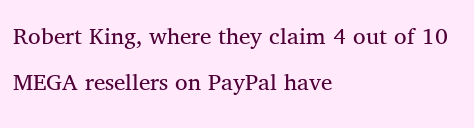Robert King, where they claim 4 out of 10 MEGA resellers on PayPal have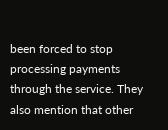been forced to stop processing payments through the service. They also mention that other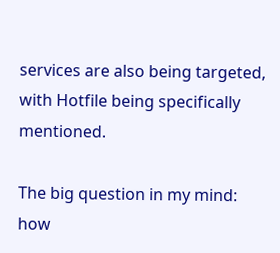services are also being targeted, with Hotfile being specifically mentioned.

The big question in my mind: how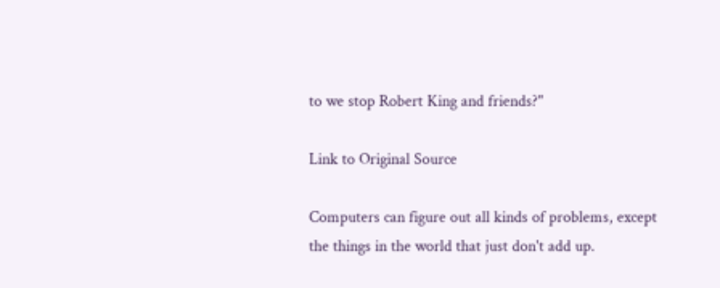to we stop Robert King and friends?"

Link to Original Source

Computers can figure out all kinds of problems, except the things in the world that just don't add up.